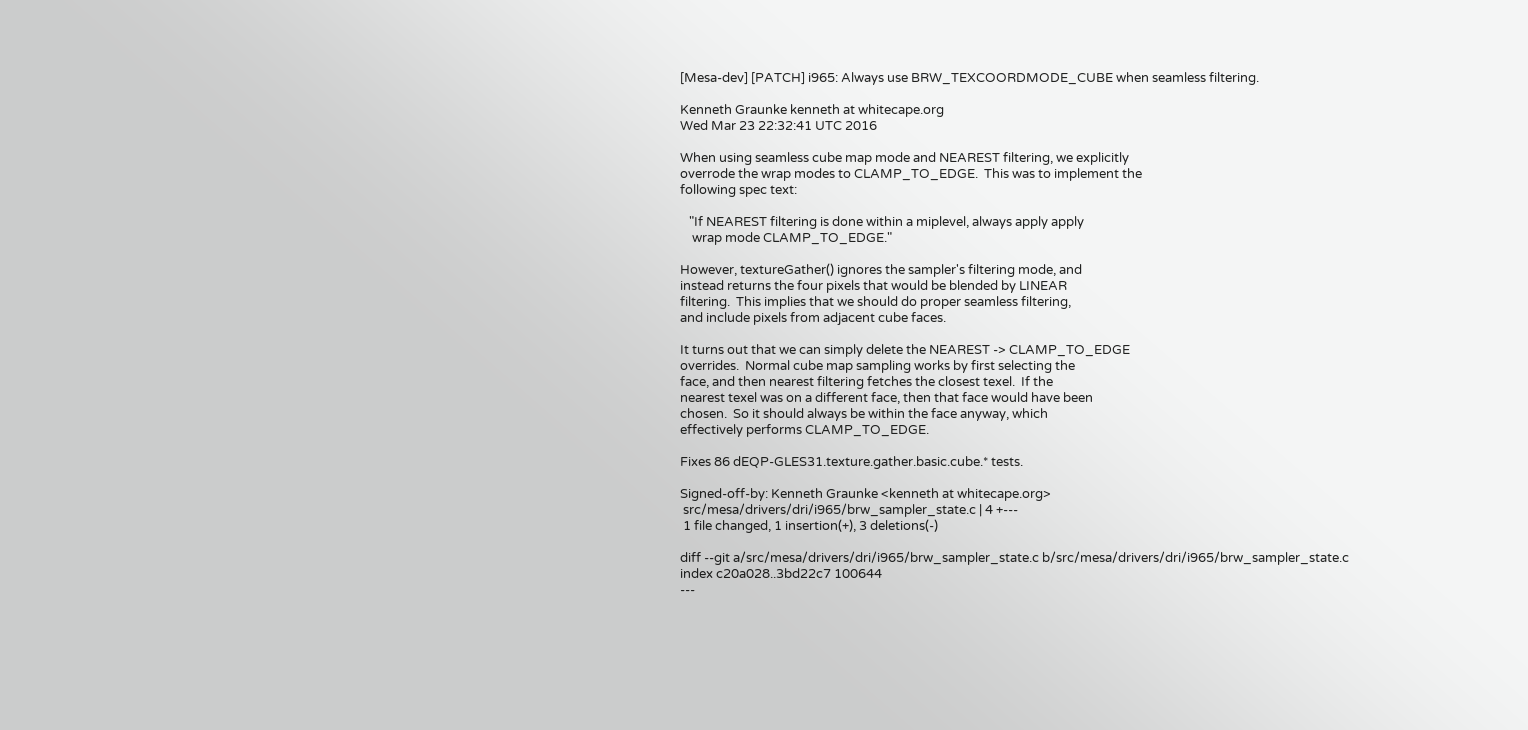[Mesa-dev] [PATCH] i965: Always use BRW_TEXCOORDMODE_CUBE when seamless filtering.

Kenneth Graunke kenneth at whitecape.org
Wed Mar 23 22:32:41 UTC 2016

When using seamless cube map mode and NEAREST filtering, we explicitly
overrode the wrap modes to CLAMP_TO_EDGE.  This was to implement the
following spec text:

   "If NEAREST filtering is done within a miplevel, always apply apply
    wrap mode CLAMP_TO_EDGE."

However, textureGather() ignores the sampler's filtering mode, and
instead returns the four pixels that would be blended by LINEAR
filtering.  This implies that we should do proper seamless filtering,
and include pixels from adjacent cube faces.

It turns out that we can simply delete the NEAREST -> CLAMP_TO_EDGE
overrides.  Normal cube map sampling works by first selecting the
face, and then nearest filtering fetches the closest texel.  If the
nearest texel was on a different face, then that face would have been
chosen.  So it should always be within the face anyway, which
effectively performs CLAMP_TO_EDGE.

Fixes 86 dEQP-GLES31.texture.gather.basic.cube.* tests.

Signed-off-by: Kenneth Graunke <kenneth at whitecape.org>
 src/mesa/drivers/dri/i965/brw_sampler_state.c | 4 +---
 1 file changed, 1 insertion(+), 3 deletions(-)

diff --git a/src/mesa/drivers/dri/i965/brw_sampler_state.c b/src/mesa/drivers/dri/i965/brw_sampler_state.c
index c20a028..3bd22c7 100644
---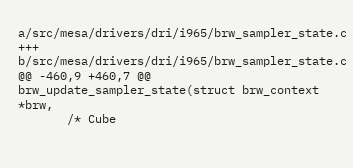a/src/mesa/drivers/dri/i965/brw_sampler_state.c
+++ b/src/mesa/drivers/dri/i965/brw_sampler_state.c
@@ -460,9 +460,7 @@ brw_update_sampler_state(struct brw_context *brw,
       /* Cube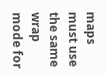maps must use the same wrap mode for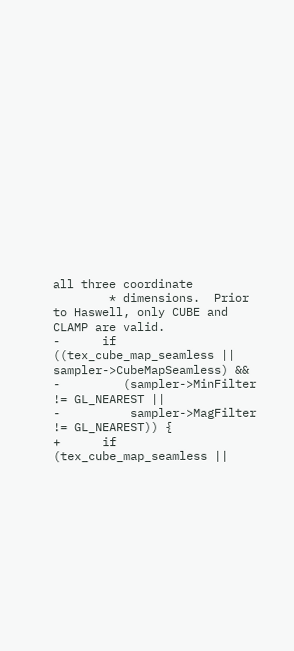all three coordinate
        * dimensions.  Prior to Haswell, only CUBE and CLAMP are valid.
-      if ((tex_cube_map_seamless || sampler->CubeMapSeamless) &&
-         (sampler->MinFilter != GL_NEAREST ||
-          sampler->MagFilter != GL_NEAREST)) {
+      if (tex_cube_map_seamless ||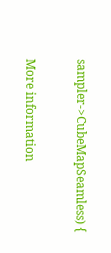sampler->CubeMapSeamless) {

More information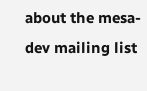about the mesa-dev mailing list